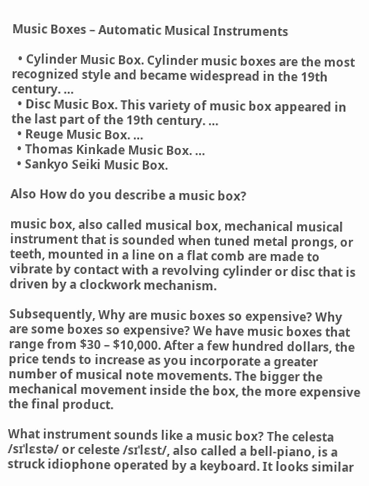Music Boxes – Automatic Musical Instruments

  • Cylinder Music Box. Cylinder music boxes are the most recognized style and became widespread in the 19th century. …
  • Disc Music Box. This variety of music box appeared in the last part of the 19th century. …
  • Reuge Music Box. …
  • Thomas Kinkade Music Box. …
  • Sankyo Seiki Music Box.

Also How do you describe a music box?

music box, also called musical box, mechanical musical instrument that is sounded when tuned metal prongs, or teeth, mounted in a line on a flat comb are made to vibrate by contact with a revolving cylinder or disc that is driven by a clockwork mechanism.

Subsequently, Why are music boxes so expensive? Why are some boxes so expensive? We have music boxes that range from $30 – $10,000. After a few hundred dollars, the price tends to increase as you incorporate a greater number of musical note movements. The bigger the mechanical movement inside the box, the more expensive the final product.

What instrument sounds like a music box? The celesta /sɪˈlɛstə/ or celeste /sɪˈlɛst/, also called a bell-piano, is a struck idiophone operated by a keyboard. It looks similar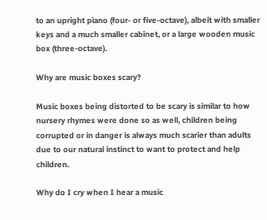to an upright piano (four- or five-octave), albeit with smaller keys and a much smaller cabinet, or a large wooden music box (three-octave).

Why are music boxes scary?

Music boxes being distorted to be scary is similar to how nursery rhymes were done so as well, children being corrupted or in danger is always much scarier than adults due to our natural instinct to want to protect and help children.

Why do I cry when I hear a music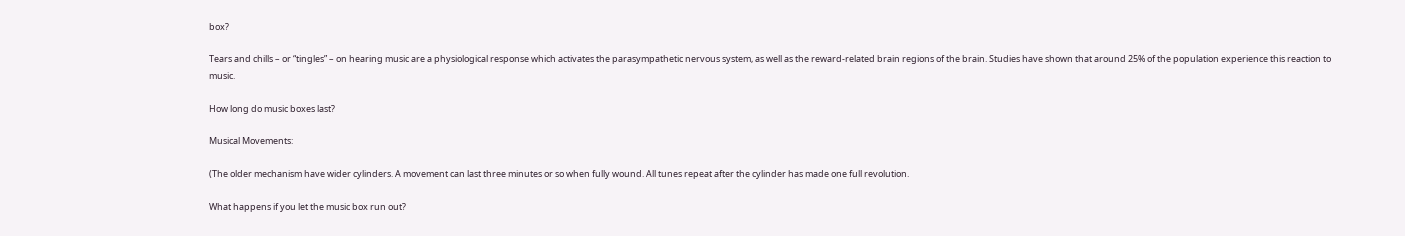box?

Tears and chills – or “tingles” – on hearing music are a physiological response which activates the parasympathetic nervous system, as well as the reward-related brain regions of the brain. Studies have shown that around 25% of the population experience this reaction to music.

How long do music boxes last?

Musical Movements:

(The older mechanism have wider cylinders. A movement can last three minutes or so when fully wound. All tunes repeat after the cylinder has made one full revolution.

What happens if you let the music box run out?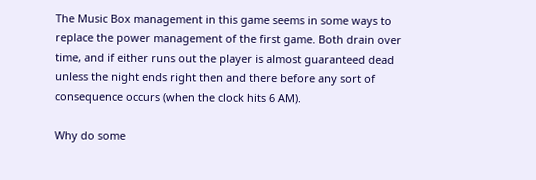The Music Box management in this game seems in some ways to replace the power management of the first game. Both drain over time, and if either runs out the player is almost guaranteed dead unless the night ends right then and there before any sort of consequence occurs (when the clock hits 6 AM).

Why do some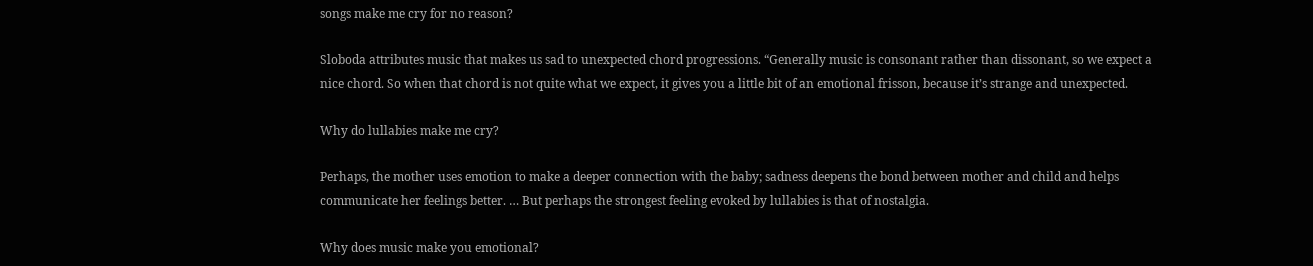songs make me cry for no reason?

Sloboda attributes music that makes us sad to unexpected chord progressions. “Generally music is consonant rather than dissonant, so we expect a nice chord. So when that chord is not quite what we expect, it gives you a little bit of an emotional frisson, because it’s strange and unexpected.

Why do lullabies make me cry?

Perhaps, the mother uses emotion to make a deeper connection with the baby; sadness deepens the bond between mother and child and helps communicate her feelings better. … But perhaps the strongest feeling evoked by lullabies is that of nostalgia.

Why does music make you emotional?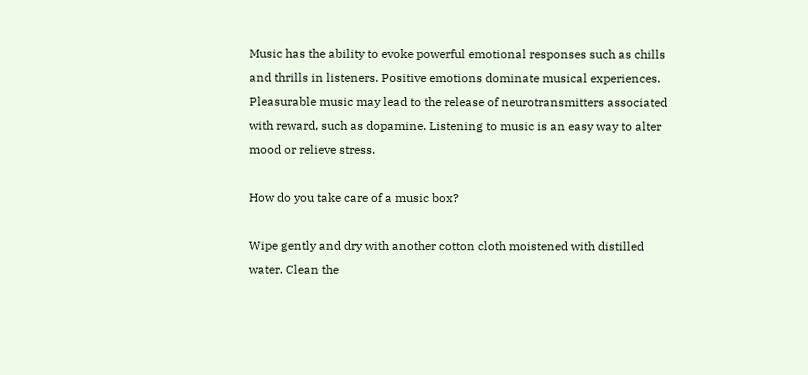Music has the ability to evoke powerful emotional responses such as chills and thrills in listeners. Positive emotions dominate musical experiences. Pleasurable music may lead to the release of neurotransmitters associated with reward, such as dopamine. Listening to music is an easy way to alter mood or relieve stress.

How do you take care of a music box?

Wipe gently and dry with another cotton cloth moistened with distilled water. Clean the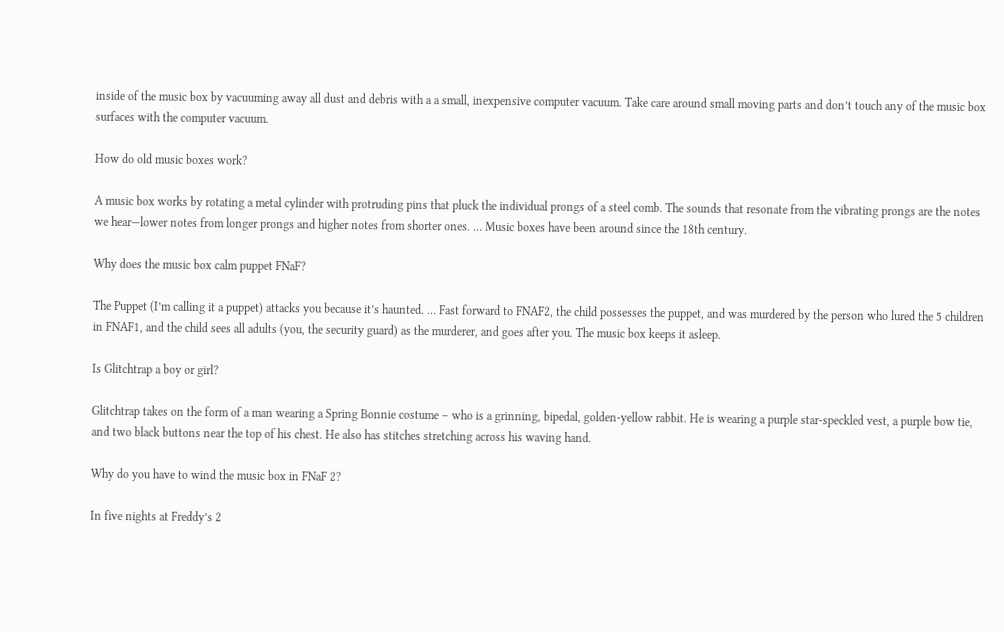inside of the music box by vacuuming away all dust and debris with a a small, inexpensive computer vacuum. Take care around small moving parts and don’t touch any of the music box surfaces with the computer vacuum.

How do old music boxes work?

A music box works by rotating a metal cylinder with protruding pins that pluck the individual prongs of a steel comb. The sounds that resonate from the vibrating prongs are the notes we hear—lower notes from longer prongs and higher notes from shorter ones. … Music boxes have been around since the 18th century.

Why does the music box calm puppet FNaF?

The Puppet (I’m calling it a puppet) attacks you because it’s haunted. … Fast forward to FNAF2, the child possesses the puppet, and was murdered by the person who lured the 5 children in FNAF1, and the child sees all adults (you, the security guard) as the murderer, and goes after you. The music box keeps it asleep.

Is Glitchtrap a boy or girl?

Glitchtrap takes on the form of a man wearing a Spring Bonnie costume – who is a grinning, bipedal, golden-yellow rabbit. He is wearing a purple star-speckled vest, a purple bow tie, and two black buttons near the top of his chest. He also has stitches stretching across his waving hand.

Why do you have to wind the music box in FNaF 2?

In five nights at Freddy’s 2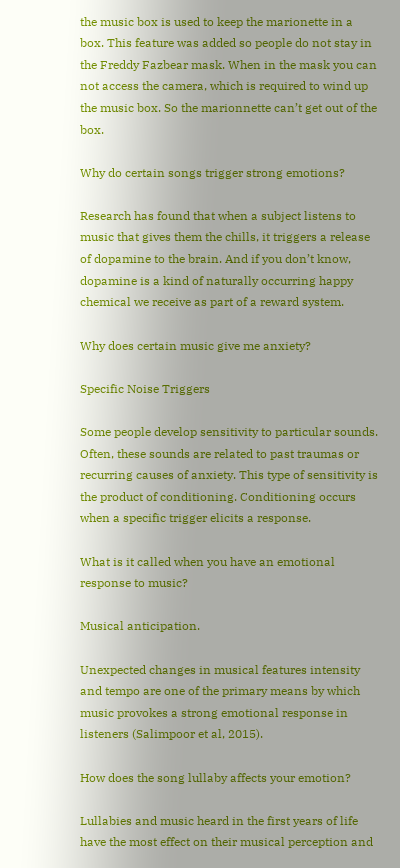the music box is used to keep the marionette in a box. This feature was added so people do not stay in the Freddy Fazbear mask. When in the mask you can not access the camera, which is required to wind up the music box. So the marionnette can’t get out of the box.

Why do certain songs trigger strong emotions?

Research has found that when a subject listens to music that gives them the chills, it triggers a release of dopamine to the brain. And if you don’t know, dopamine is a kind of naturally occurring happy chemical we receive as part of a reward system.

Why does certain music give me anxiety?

Specific Noise Triggers

Some people develop sensitivity to particular sounds. Often, these sounds are related to past traumas or recurring causes of anxiety. This type of sensitivity is the product of conditioning. Conditioning occurs when a specific trigger elicits a response.

What is it called when you have an emotional response to music?

Musical anticipation.

Unexpected changes in musical features intensity and tempo are one of the primary means by which music provokes a strong emotional response in listeners (Salimpoor et al, 2015).

How does the song lullaby affects your emotion?

Lullabies and music heard in the first years of life have the most effect on their musical perception and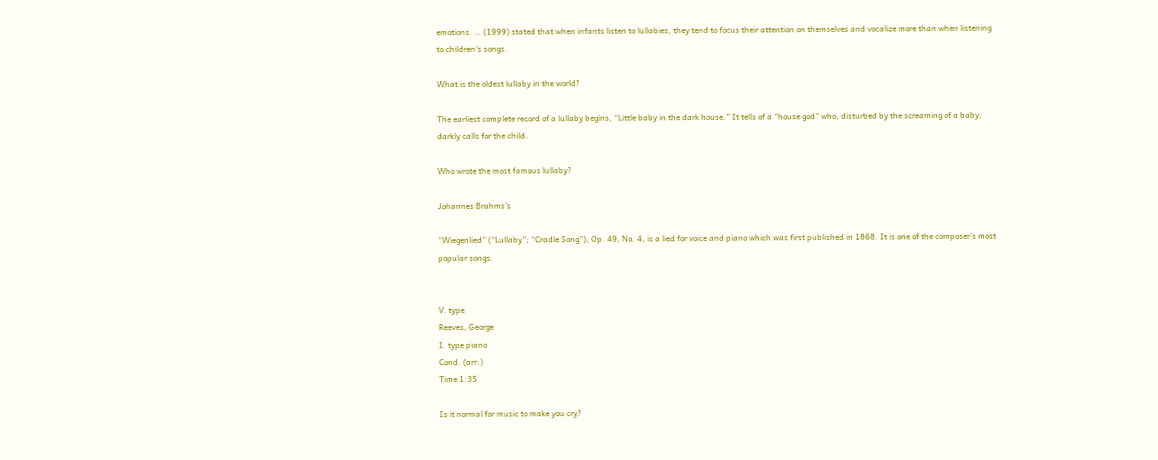emotions. … (1999) stated that when infants listen to lullabies, they tend to focus their attention on themselves and vocalize more than when listening to children’s songs.

What is the oldest lullaby in the world?

The earliest complete record of a lullaby begins, “Little baby in the dark house.” It tells of a “house god” who, disturbed by the screaming of a baby, darkly calls for the child.

Who wrote the most famous lullaby?

Johannes Brahms’s

“Wiegenlied” (“Lullaby”; “Cradle Song”), Op. 49, No. 4, is a lied for voice and piano which was first published in 1868. It is one of the composer’s most popular songs.


V. type
Reeves, George
I. type piano
Cond. (arr.)
Time 1:35

Is it normal for music to make you cry?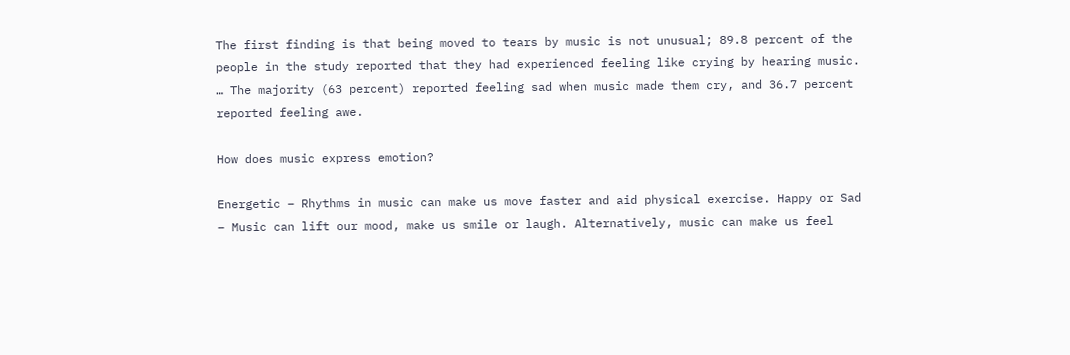The first finding is that being moved to tears by music is not unusual; 89.8 percent of the people in the study reported that they had experienced feeling like crying by hearing music. … The majority (63 percent) reported feeling sad when music made them cry, and 36.7 percent reported feeling awe.

How does music express emotion?

Energetic – Rhythms in music can make us move faster and aid physical exercise. Happy or Sad – Music can lift our mood, make us smile or laugh. Alternatively, music can make us feel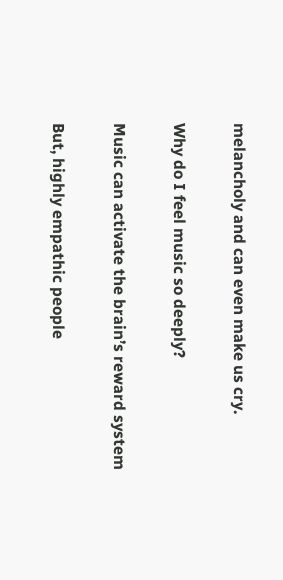melancholy and can even make us cry.

Why do I feel music so deeply?

Music can activate the brain’s reward system

But, highly empathic people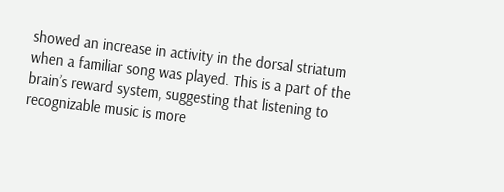showed an increase in activity in the dorsal striatum when a familiar song was played. This is a part of the brain’s reward system, suggesting that listening to recognizable music is more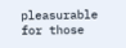pleasurable for those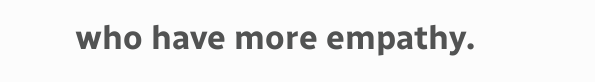who have more empathy.